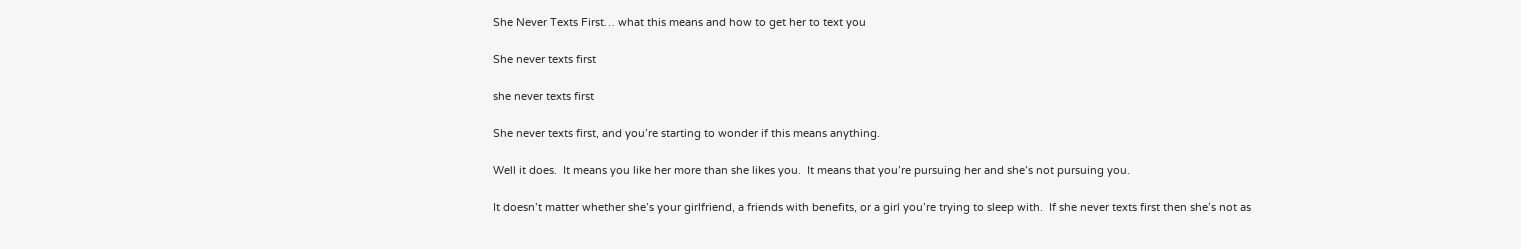She Never Texts First… what this means and how to get her to text you

She never texts first

she never texts first

She never texts first, and you’re starting to wonder if this means anything.

Well it does.  It means you like her more than she likes you.  It means that you’re pursuing her and she’s not pursuing you.

It doesn’t matter whether she’s your girlfriend, a friends with benefits, or a girl you’re trying to sleep with.  If she never texts first then she’s not as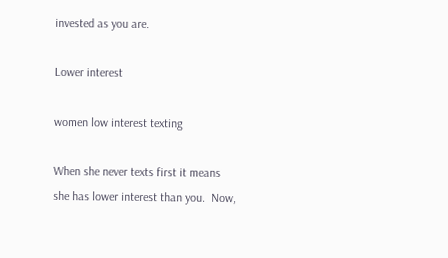invested as you are.

Lower interest

women low interest texting

When she never texts first it means she has lower interest than you.  Now,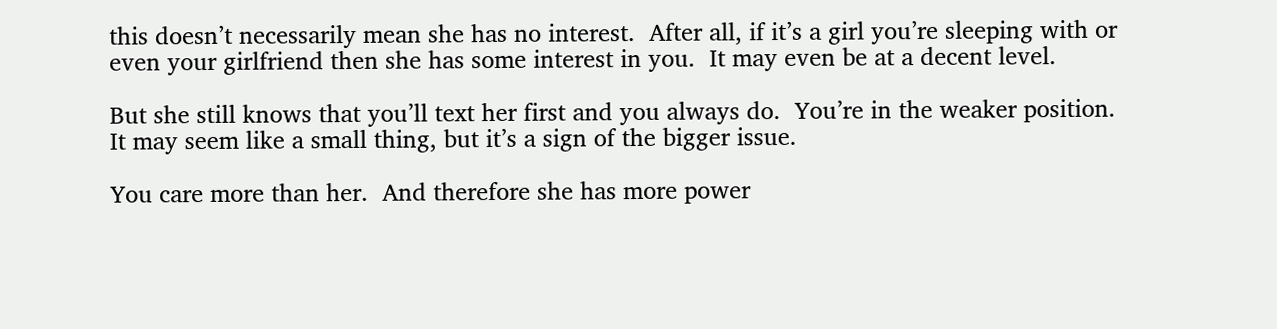this doesn’t necessarily mean she has no interest.  After all, if it’s a girl you’re sleeping with or even your girlfriend then she has some interest in you.  It may even be at a decent level.

But she still knows that you’ll text her first and you always do.  You’re in the weaker position.  It may seem like a small thing, but it’s a sign of the bigger issue.

You care more than her.  And therefore she has more power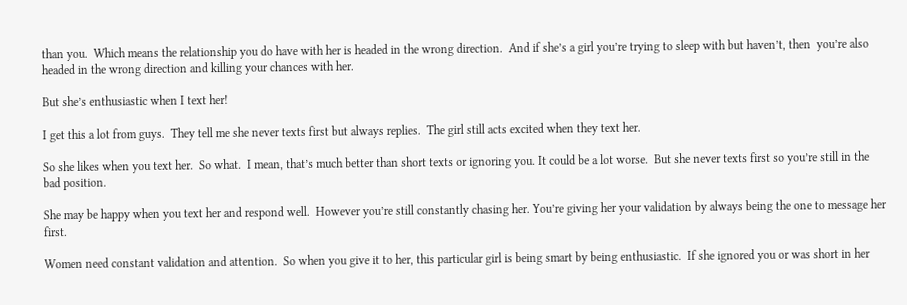than you.  Which means the relationship you do have with her is headed in the wrong direction.  And if she’s a girl you’re trying to sleep with but haven’t, then  you’re also headed in the wrong direction and killing your chances with her.

But she’s enthusiastic when I text her!

I get this a lot from guys.  They tell me she never texts first but always replies.  The girl still acts excited when they text her.

So she likes when you text her.  So what.  I mean, that’s much better than short texts or ignoring you. It could be a lot worse.  But she never texts first so you’re still in the bad position.

She may be happy when you text her and respond well.  However you’re still constantly chasing her. You’re giving her your validation by always being the one to message her first.

Women need constant validation and attention.  So when you give it to her, this particular girl is being smart by being enthusiastic.  If she ignored you or was short in her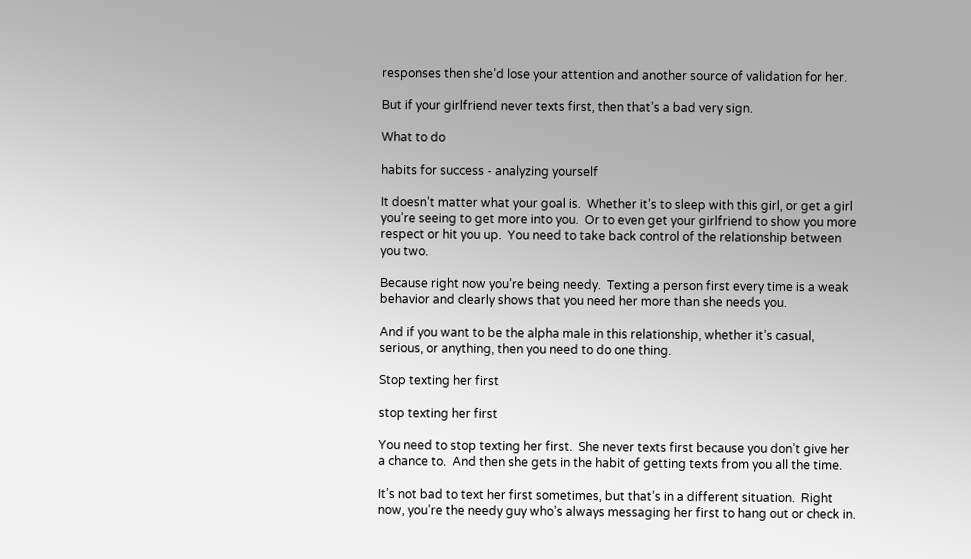responses then she’d lose your attention and another source of validation for her.

But if your girlfriend never texts first, then that’s a bad very sign.

What to do

habits for success - analyzing yourself

It doesn’t matter what your goal is.  Whether it’s to sleep with this girl, or get a girl you’re seeing to get more into you.  Or to even get your girlfriend to show you more respect or hit you up.  You need to take back control of the relationship between you two.

Because right now you’re being needy.  Texting a person first every time is a weak behavior and clearly shows that you need her more than she needs you.

And if you want to be the alpha male in this relationship, whether it’s casual, serious, or anything, then you need to do one thing.

Stop texting her first

stop texting her first

You need to stop texting her first.  She never texts first because you don’t give her a chance to.  And then she gets in the habit of getting texts from you all the time.

It’s not bad to text her first sometimes, but that’s in a different situation.  Right now, you’re the needy guy who’s always messaging her first to hang out or check in.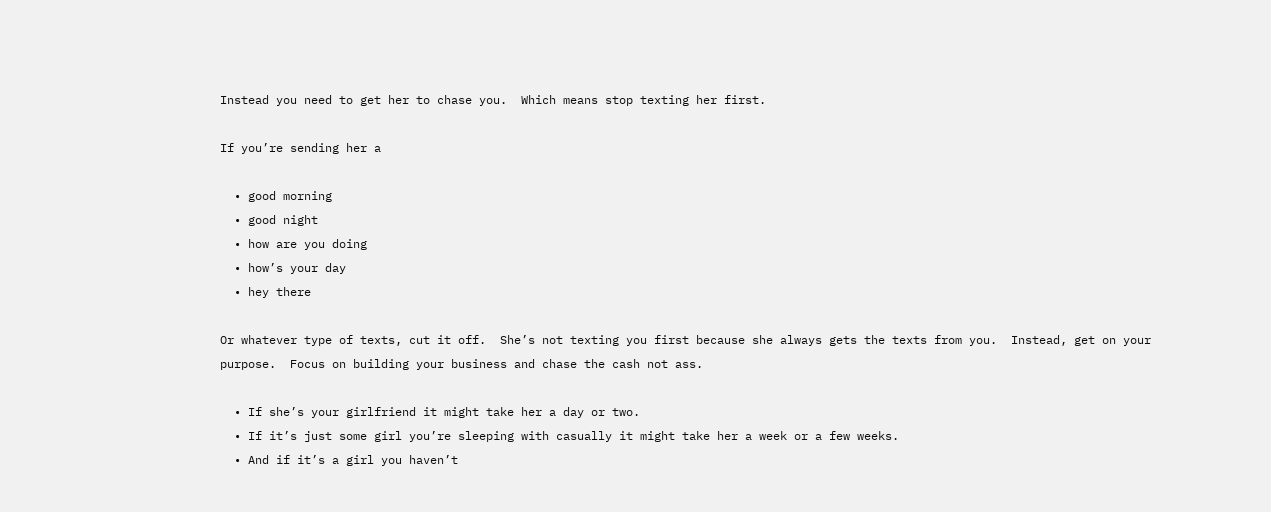Instead you need to get her to chase you.  Which means stop texting her first.

If you’re sending her a

  • good morning
  • good night
  • how are you doing
  • how’s your day
  • hey there

Or whatever type of texts, cut it off.  She’s not texting you first because she always gets the texts from you.  Instead, get on your purpose.  Focus on building your business and chase the cash not ass.

  • If she’s your girlfriend it might take her a day or two.
  • If it’s just some girl you’re sleeping with casually it might take her a week or a few weeks.
  • And if it’s a girl you haven’t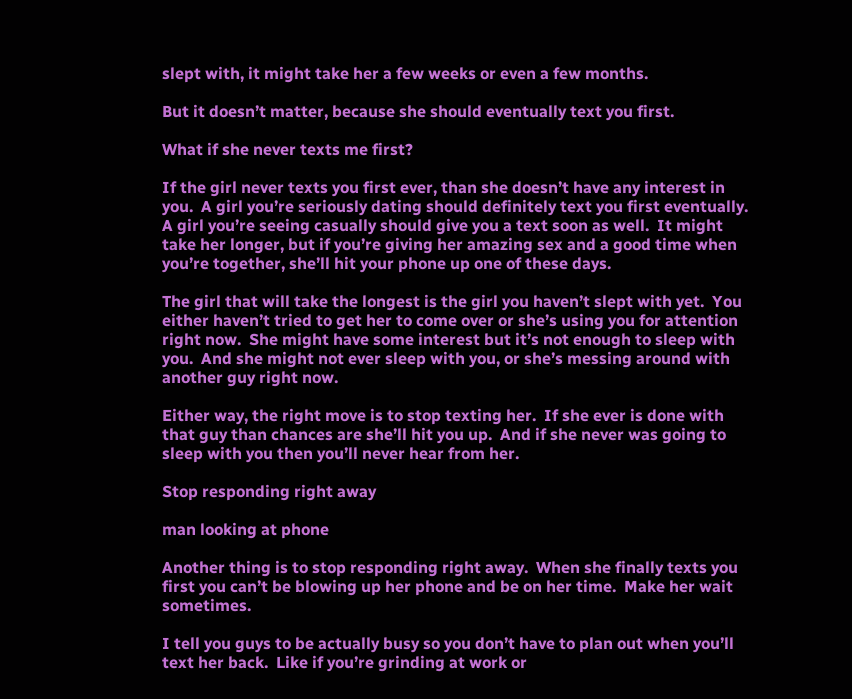slept with, it might take her a few weeks or even a few months.

But it doesn’t matter, because she should eventually text you first.

What if she never texts me first?

If the girl never texts you first ever, than she doesn’t have any interest in you.  A girl you’re seriously dating should definitely text you first eventually.  A girl you’re seeing casually should give you a text soon as well.  It might take her longer, but if you’re giving her amazing sex and a good time when you’re together, she’ll hit your phone up one of these days.

The girl that will take the longest is the girl you haven’t slept with yet.  You either haven’t tried to get her to come over or she’s using you for attention right now.  She might have some interest but it’s not enough to sleep with you.  And she might not ever sleep with you, or she’s messing around with another guy right now.

Either way, the right move is to stop texting her.  If she ever is done with that guy than chances are she’ll hit you up.  And if she never was going to sleep with you then you’ll never hear from her.

Stop responding right away

man looking at phone

Another thing is to stop responding right away.  When she finally texts you first you can’t be blowing up her phone and be on her time.  Make her wait sometimes.

I tell you guys to be actually busy so you don’t have to plan out when you’ll text her back.  Like if you’re grinding at work or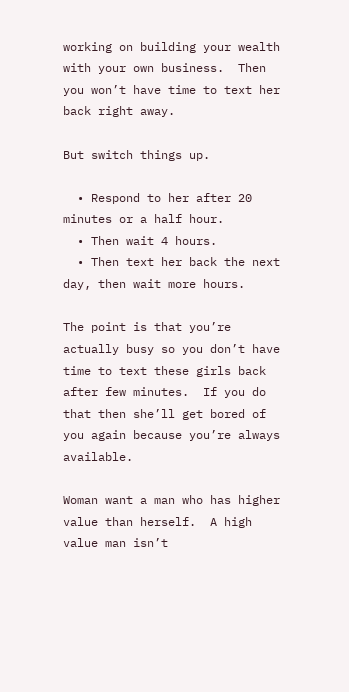working on building your wealth with your own business.  Then you won’t have time to text her back right away.

But switch things up.

  • Respond to her after 20 minutes or a half hour.
  • Then wait 4 hours.
  • Then text her back the next day, then wait more hours.

The point is that you’re actually busy so you don’t have time to text these girls back after few minutes.  If you do that then she’ll get bored of you again because you’re always available.

Woman want a man who has higher value than herself.  A high value man isn’t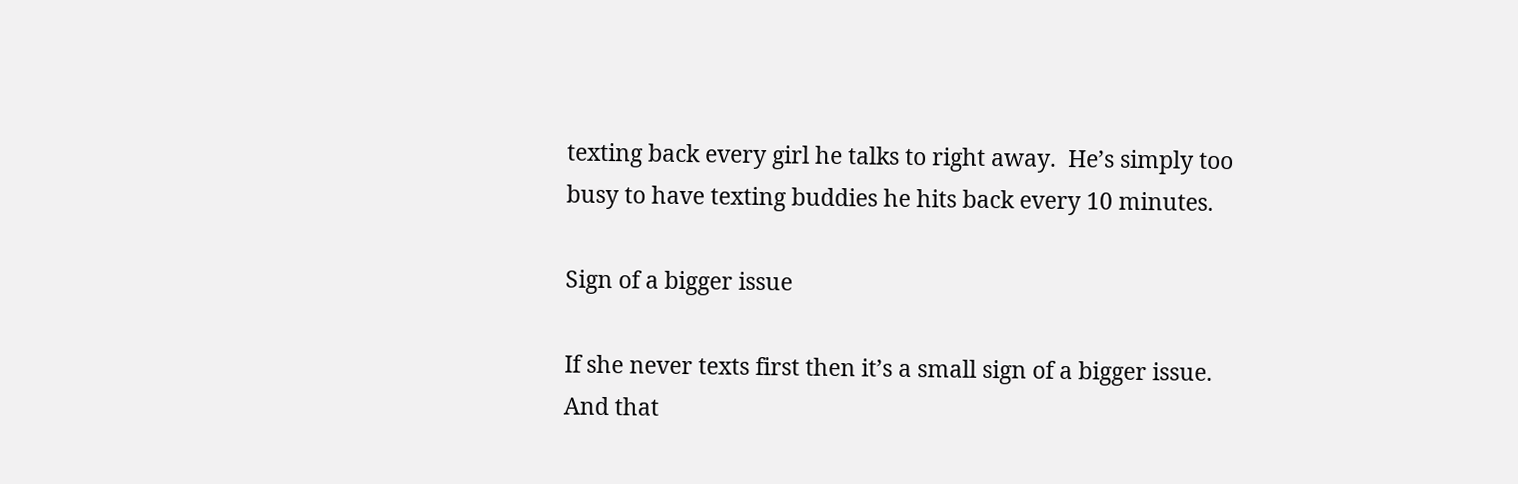texting back every girl he talks to right away.  He’s simply too busy to have texting buddies he hits back every 10 minutes.

Sign of a bigger issue

If she never texts first then it’s a small sign of a bigger issue.  And that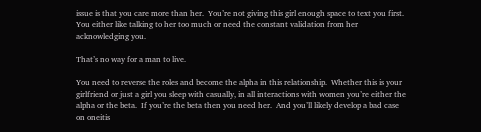issue is that you care more than her.  You’re not giving this girl enough space to text you first.  You either like talking to her too much or need the constant validation from her acknowledging you.

That’s no way for a man to live.

You need to reverse the roles and become the alpha in this relationship.  Whether this is your girlfriend or just a girl you sleep with casually, in all interactions with women you’re either the alpha or the beta.  If you’re the beta then you need her.  And you’ll likely develop a bad case on oneitis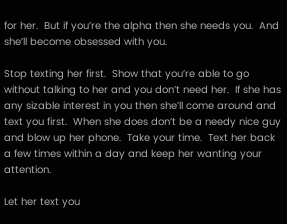for her.  But if you’re the alpha then she needs you.  And she’ll become obsessed with you.

Stop texting her first.  Show that you’re able to go without talking to her and you don’t need her.  If she has any sizable interest in you then she’ll come around and text you first.  When she does don’t be a needy nice guy and blow up her phone.  Take your time.  Text her back a few times within a day and keep her wanting your attention.

Let her text you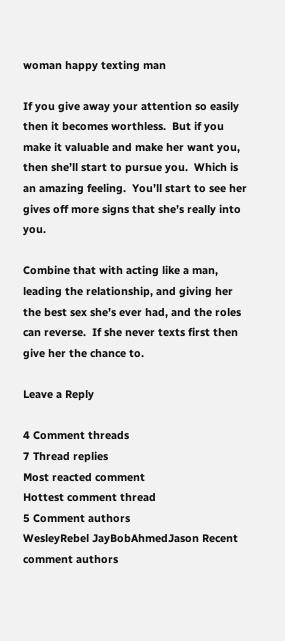woman happy texting man

If you give away your attention so easily then it becomes worthless.  But if you make it valuable and make her want you, then she’ll start to pursue you.  Which is an amazing feeling.  You’ll start to see her gives off more signs that she’s really into you.

Combine that with acting like a man, leading the relationship, and giving her the best sex she’s ever had, and the roles can reverse.  If she never texts first then give her the chance to.

Leave a Reply

4 Comment threads
7 Thread replies
Most reacted comment
Hottest comment thread
5 Comment authors
WesleyRebel JayBobAhmedJason Recent comment authors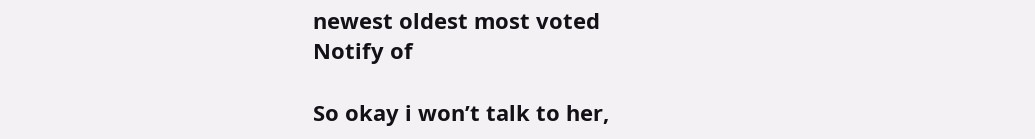newest oldest most voted
Notify of

So okay i won’t talk to her,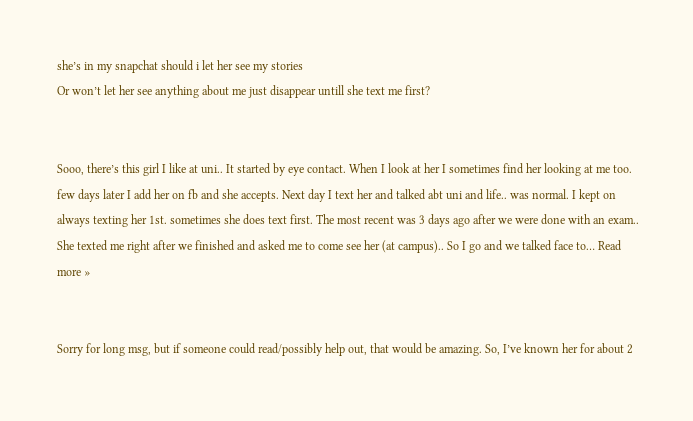she’s in my snapchat should i let her see my stories
Or won’t let her see anything about me just disappear untill she text me first?


Sooo, there’s this girl I like at uni.. It started by eye contact. When I look at her I sometimes find her looking at me too. few days later I add her on fb and she accepts. Next day I text her and talked abt uni and life.. was normal. I kept on always texting her 1st. sometimes she does text first. The most recent was 3 days ago after we were done with an exam.. She texted me right after we finished and asked me to come see her (at campus).. So I go and we talked face to… Read more »


Sorry for long msg, but if someone could read/possibly help out, that would be amazing. So, I’ve known her for about 2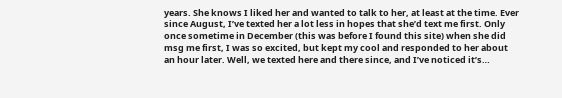years. She knows I liked her and wanted to talk to her, at least at the time. Ever since August, I’ve texted her a lot less in hopes that she’d text me first. Only once sometime in December (this was before I found this site) when she did msg me first, I was so excited, but kept my cool and responded to her about an hour later. Well, we texted here and there since, and I’ve noticed it’s…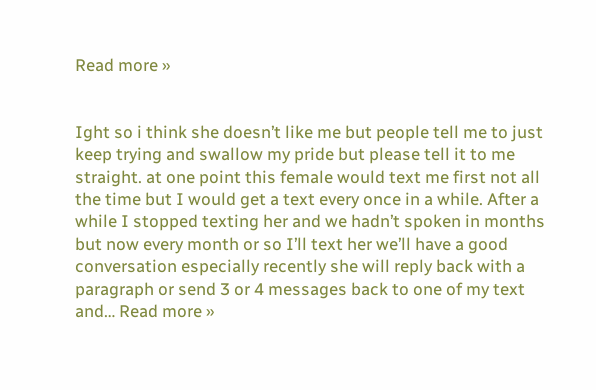Read more »


Ight so i think she doesn’t like me but people tell me to just keep trying and swallow my pride but please tell it to me straight. at one point this female would text me first not all the time but I would get a text every once in a while. After a while I stopped texting her and we hadn’t spoken in months but now every month or so I’ll text her we’ll have a good conversation especially recently she will reply back with a paragraph or send 3 or 4 messages back to one of my text and… Read more »